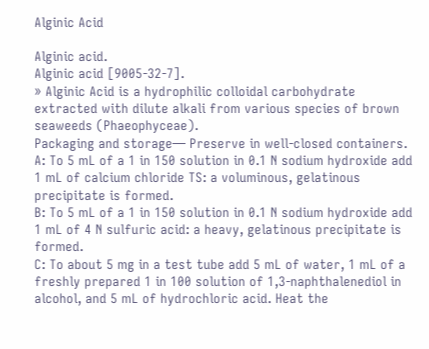Alginic Acid

Alginic acid.
Alginic acid [9005-32-7].
» Alginic Acid is a hydrophilic colloidal carbohydrate extracted with dilute alkali from various species of brown seaweeds (Phaeophyceae).
Packaging and storage— Preserve in well-closed containers.
A: To 5 mL of a 1 in 150 solution in 0.1 N sodium hydroxide add 1 mL of calcium chloride TS: a voluminous, gelatinous precipitate is formed.
B: To 5 mL of a 1 in 150 solution in 0.1 N sodium hydroxide add 1 mL of 4 N sulfuric acid: a heavy, gelatinous precipitate is formed.
C: To about 5 mg in a test tube add 5 mL of water, 1 mL of a freshly prepared 1 in 100 solution of 1,3-naphthalenediol in alcohol, and 5 mL of hydrochloric acid. Heat the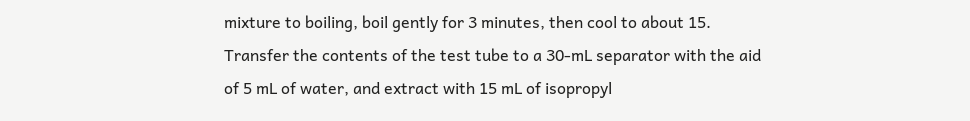mixture to boiling, boil gently for 3 minutes, then cool to about 15. Transfer the contents of the test tube to a 30-mL separator with the aid of 5 mL of water, and extract with 15 mL of isopropyl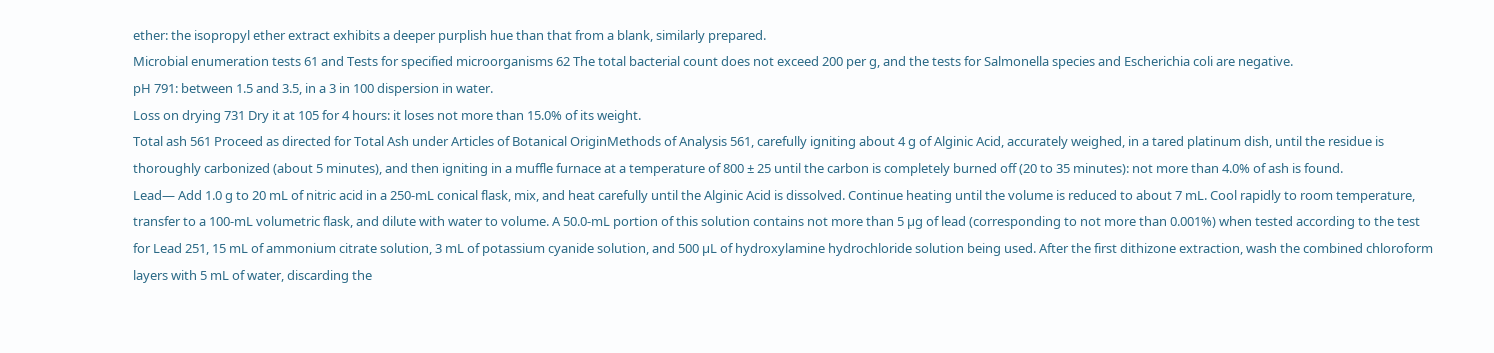ether: the isopropyl ether extract exhibits a deeper purplish hue than that from a blank, similarly prepared.
Microbial enumeration tests 61 and Tests for specified microorganisms 62 The total bacterial count does not exceed 200 per g, and the tests for Salmonella species and Escherichia coli are negative.
pH 791: between 1.5 and 3.5, in a 3 in 100 dispersion in water.
Loss on drying 731 Dry it at 105 for 4 hours: it loses not more than 15.0% of its weight.
Total ash 561 Proceed as directed for Total Ash under Articles of Botanical OriginMethods of Analysis 561, carefully igniting about 4 g of Alginic Acid, accurately weighed, in a tared platinum dish, until the residue is thoroughly carbonized (about 5 minutes), and then igniting in a muffle furnace at a temperature of 800 ± 25 until the carbon is completely burned off (20 to 35 minutes): not more than 4.0% of ash is found.
Lead— Add 1.0 g to 20 mL of nitric acid in a 250-mL conical flask, mix, and heat carefully until the Alginic Acid is dissolved. Continue heating until the volume is reduced to about 7 mL. Cool rapidly to room temperature, transfer to a 100-mL volumetric flask, and dilute with water to volume. A 50.0-mL portion of this solution contains not more than 5 µg of lead (corresponding to not more than 0.001%) when tested according to the test for Lead 251, 15 mL of ammonium citrate solution, 3 mL of potassium cyanide solution, and 500 µL of hydroxylamine hydrochloride solution being used. After the first dithizone extraction, wash the combined chloroform layers with 5 mL of water, discarding the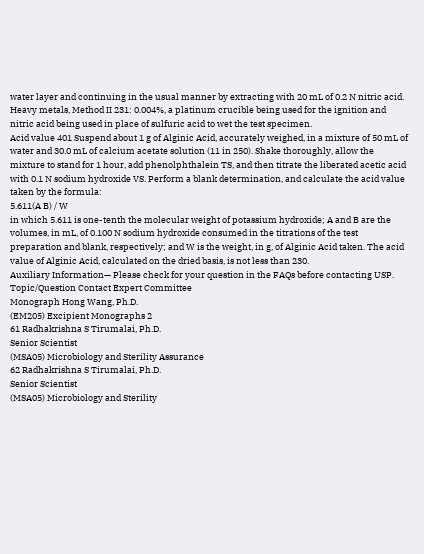water layer and continuing in the usual manner by extracting with 20 mL of 0.2 N nitric acid.
Heavy metals, Method II 231: 0.004%, a platinum crucible being used for the ignition and nitric acid being used in place of sulfuric acid to wet the test specimen.
Acid value 401 Suspend about 1 g of Alginic Acid, accurately weighed, in a mixture of 50 mL of water and 30.0 mL of calcium acetate solution (11 in 250). Shake thoroughly, allow the mixture to stand for 1 hour, add phenolphthalein TS, and then titrate the liberated acetic acid with 0.1 N sodium hydroxide VS. Perform a blank determination, and calculate the acid value taken by the formula:
5.611(A B) / W
in which 5.611 is one-tenth the molecular weight of potassium hydroxide; A and B are the volumes, in mL, of 0.100 N sodium hydroxide consumed in the titrations of the test preparation and blank, respectively; and W is the weight, in g, of Alginic Acid taken. The acid value of Alginic Acid, calculated on the dried basis, is not less than 230.
Auxiliary Information— Please check for your question in the FAQs before contacting USP.
Topic/Question Contact Expert Committee
Monograph Hong Wang, Ph.D.
(EM205) Excipient Monographs 2
61 Radhakrishna S Tirumalai, Ph.D.
Senior Scientist
(MSA05) Microbiology and Sterility Assurance
62 Radhakrishna S Tirumalai, Ph.D.
Senior Scientist
(MSA05) Microbiology and Sterility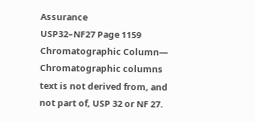Assurance
USP32–NF27 Page 1159
Chromatographic Column—
Chromatographic columns text is not derived from, and not part of, USP 32 or NF 27.